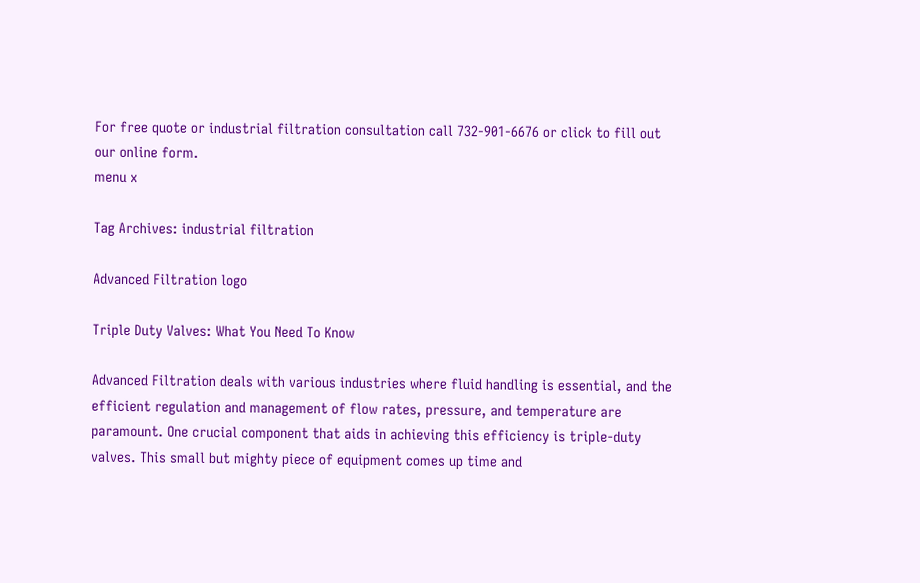For free quote or industrial filtration consultation call 732-901-6676 or click to fill out our online form.
menu x

Tag Archives: industrial filtration

Advanced Filtration logo

Triple Duty Valves: What You Need To Know

Advanced Filtration deals with various industries where fluid handling is essential, and the efficient regulation and management of flow rates, pressure, and temperature are paramount. One crucial component that aids in achieving this efficiency is triple-duty valves. This small but mighty piece of equipment comes up time and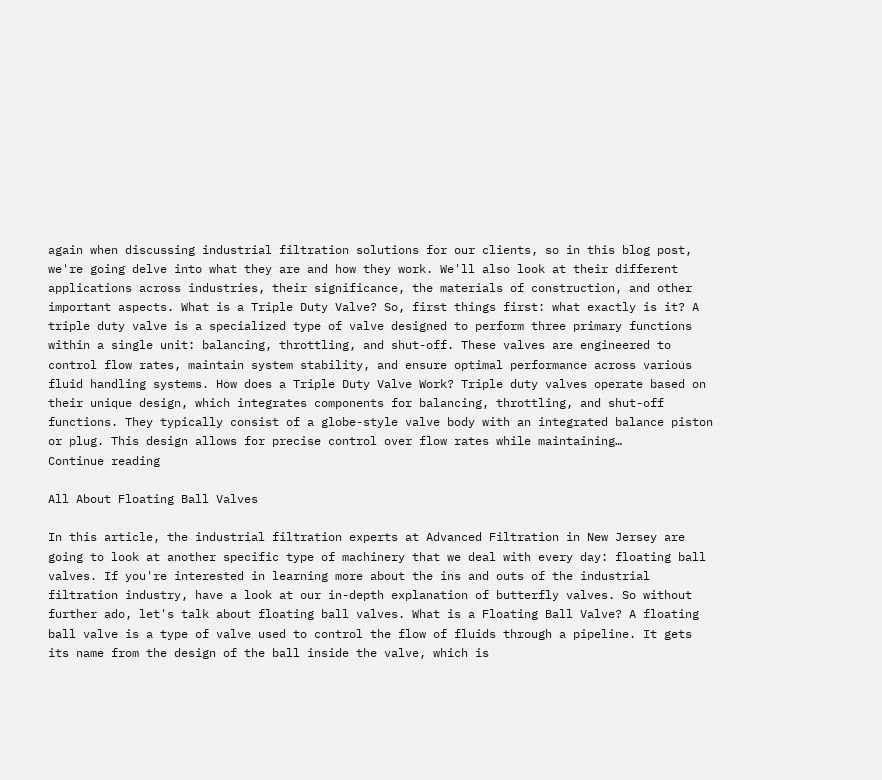again when discussing industrial filtration solutions for our clients, so in this blog post, we're going delve into what they are and how they work. We'll also look at their different applications across industries, their significance, the materials of construction, and other important aspects. What is a Triple Duty Valve? So, first things first: what exactly is it? A triple duty valve is a specialized type of valve designed to perform three primary functions within a single unit: balancing, throttling, and shut-off. These valves are engineered to control flow rates, maintain system stability, and ensure optimal performance across various fluid handling systems. How does a Triple Duty Valve Work? Triple duty valves operate based on their unique design, which integrates components for balancing, throttling, and shut-off functions. They typically consist of a globe-style valve body with an integrated balance piston or plug. This design allows for precise control over flow rates while maintaining…
Continue reading

All About Floating Ball Valves

In this article, the industrial filtration experts at Advanced Filtration in New Jersey are going to look at another specific type of machinery that we deal with every day: floating ball valves. If you're interested in learning more about the ins and outs of the industrial filtration industry, have a look at our in-depth explanation of butterfly valves. So without further ado, let's talk about floating ball valves. What is a Floating Ball Valve? A floating ball valve is a type of valve used to control the flow of fluids through a pipeline. It gets its name from the design of the ball inside the valve, which is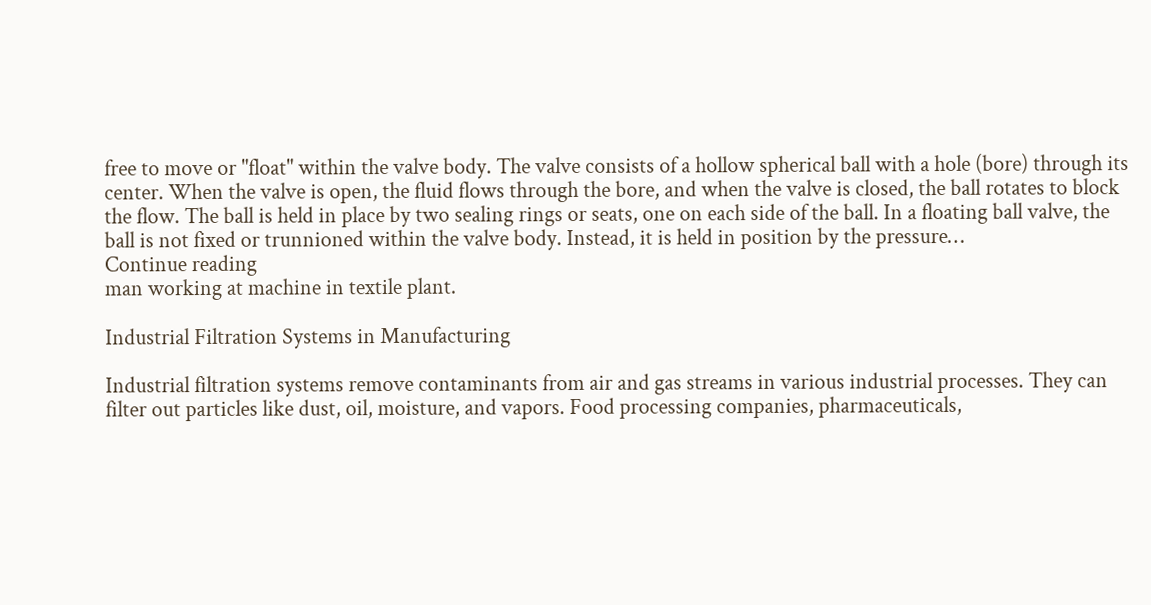free to move or "float" within the valve body. The valve consists of a hollow spherical ball with a hole (bore) through its center. When the valve is open, the fluid flows through the bore, and when the valve is closed, the ball rotates to block the flow. The ball is held in place by two sealing rings or seats, one on each side of the ball. In a floating ball valve, the ball is not fixed or trunnioned within the valve body. Instead, it is held in position by the pressure…
Continue reading
man working at machine in textile plant.

Industrial Filtration Systems in Manufacturing

Industrial filtration systems remove contaminants from air and gas streams in various industrial processes. They can filter out particles like dust, oil, moisture, and vapors. Food processing companies, pharmaceuticals,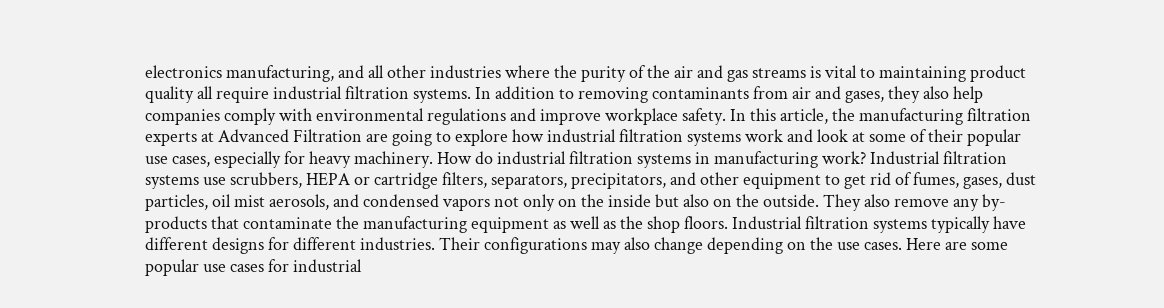electronics manufacturing, and all other industries where the purity of the air and gas streams is vital to maintaining product quality all require industrial filtration systems. In addition to removing contaminants from air and gases, they also help companies comply with environmental regulations and improve workplace safety. In this article, the manufacturing filtration experts at Advanced Filtration are going to explore how industrial filtration systems work and look at some of their popular use cases, especially for heavy machinery. How do industrial filtration systems in manufacturing work? Industrial filtration systems use scrubbers, HEPA or cartridge filters, separators, precipitators, and other equipment to get rid of fumes, gases, dust particles, oil mist aerosols, and condensed vapors not only on the inside but also on the outside. They also remove any by-products that contaminate the manufacturing equipment as well as the shop floors. Industrial filtration systems typically have different designs for different industries. Their configurations may also change depending on the use cases. Here are some popular use cases for industrial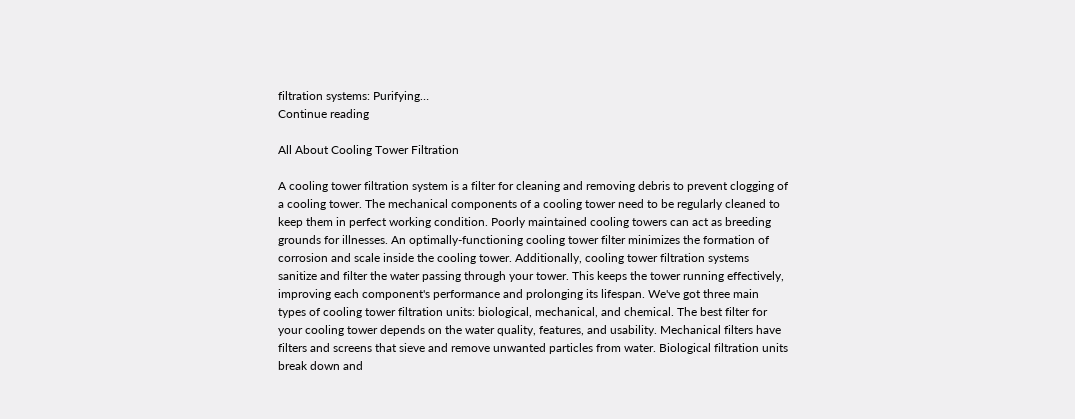filtration systems: Purifying…
Continue reading

All About Cooling Tower Filtration

A cooling tower filtration system is a filter for cleaning and removing debris to prevent clogging of a cooling tower. The mechanical components of a cooling tower need to be regularly cleaned to keep them in perfect working condition. Poorly maintained cooling towers can act as breeding grounds for illnesses. An optimally-functioning cooling tower filter minimizes the formation of corrosion and scale inside the cooling tower. Additionally, cooling tower filtration systems sanitize and filter the water passing through your tower. This keeps the tower running effectively, improving each component's performance and prolonging its lifespan. We've got three main types of cooling tower filtration units: biological, mechanical, and chemical. The best filter for your cooling tower depends on the water quality, features, and usability. Mechanical filters have filters and screens that sieve and remove unwanted particles from water. Biological filtration units break down and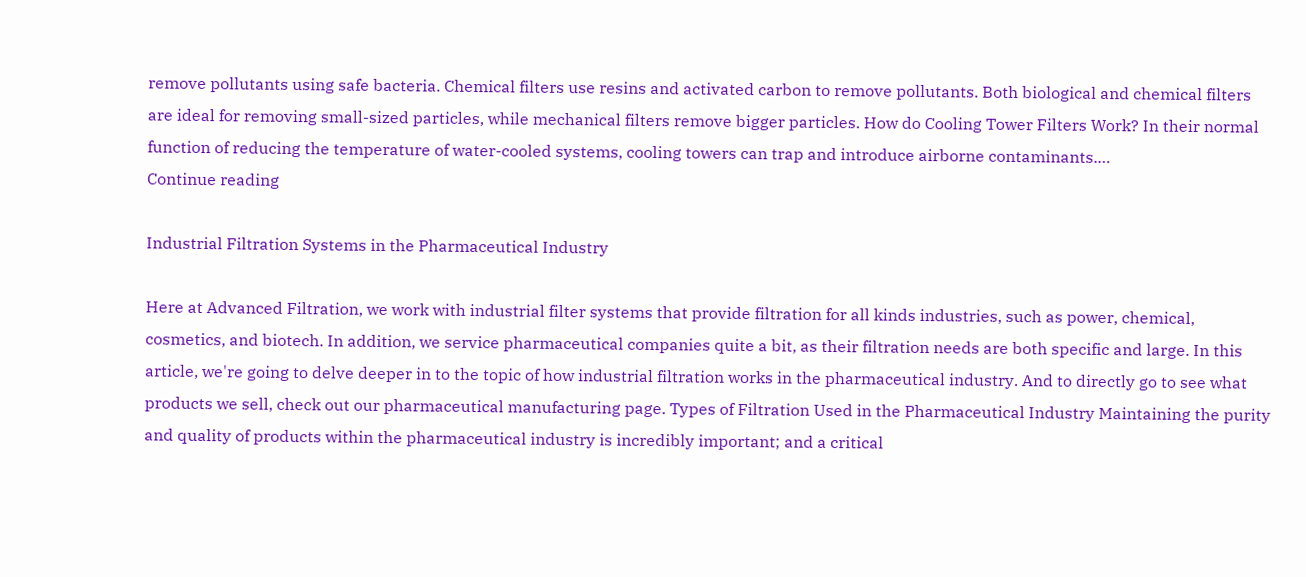remove pollutants using safe bacteria. Chemical filters use resins and activated carbon to remove pollutants. Both biological and chemical filters are ideal for removing small-sized particles, while mechanical filters remove bigger particles. How do Cooling Tower Filters Work? In their normal function of reducing the temperature of water-cooled systems, cooling towers can trap and introduce airborne contaminants.…
Continue reading

Industrial Filtration Systems in the Pharmaceutical Industry

Here at Advanced Filtration, we work with industrial filter systems that provide filtration for all kinds industries, such as power, chemical, cosmetics, and biotech. In addition, we service pharmaceutical companies quite a bit, as their filtration needs are both specific and large. In this article, we're going to delve deeper in to the topic of how industrial filtration works in the pharmaceutical industry. And to directly go to see what products we sell, check out our pharmaceutical manufacturing page. Types of Filtration Used in the Pharmaceutical Industry Maintaining the purity and quality of products within the pharmaceutical industry is incredibly important; and a critical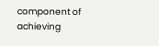component of achieving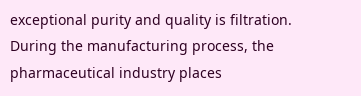exceptional purity and quality is filtration. During the manufacturing process, the pharmaceutical industry places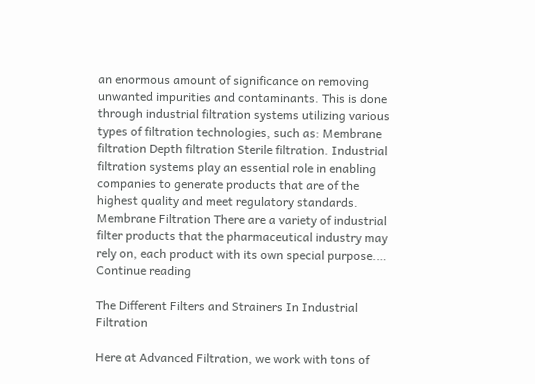an enormous amount of significance on removing unwanted impurities and contaminants. This is done through industrial filtration systems utilizing various types of filtration technologies, such as: Membrane filtration Depth filtration Sterile filtration. Industrial filtration systems play an essential role in enabling companies to generate products that are of the highest quality and meet regulatory standards. Membrane Filtration There are a variety of industrial filter products that the pharmaceutical industry may rely on, each product with its own special purpose.…
Continue reading

The Different Filters and Strainers In Industrial Filtration

Here at Advanced Filtration, we work with tons of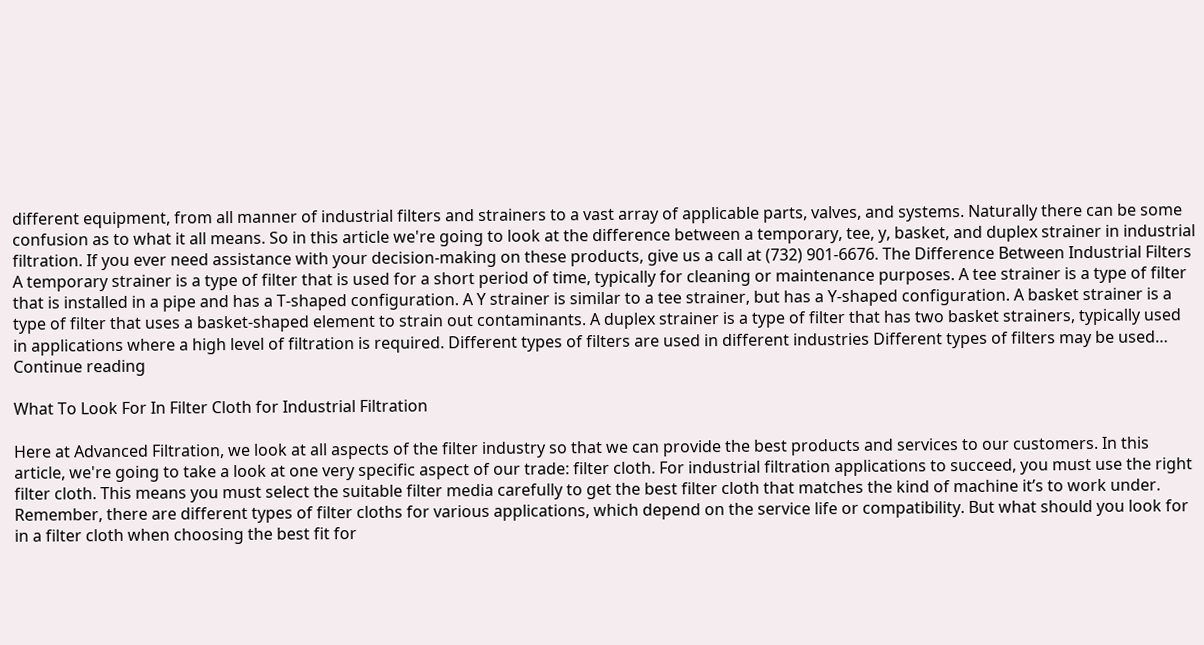different equipment, from all manner of industrial filters and strainers to a vast array of applicable parts, valves, and systems. Naturally there can be some confusion as to what it all means. So in this article we're going to look at the difference between a temporary, tee, y, basket, and duplex strainer in industrial filtration. If you ever need assistance with your decision-making on these products, give us a call at (732) 901-6676. The Difference Between Industrial Filters A temporary strainer is a type of filter that is used for a short period of time, typically for cleaning or maintenance purposes. A tee strainer is a type of filter that is installed in a pipe and has a T-shaped configuration. A Y strainer is similar to a tee strainer, but has a Y-shaped configuration. A basket strainer is a type of filter that uses a basket-shaped element to strain out contaminants. A duplex strainer is a type of filter that has two basket strainers, typically used in applications where a high level of filtration is required. Different types of filters are used in different industries Different types of filters may be used…
Continue reading

What To Look For In Filter Cloth for Industrial Filtration

Here at Advanced Filtration, we look at all aspects of the filter industry so that we can provide the best products and services to our customers. In this article, we're going to take a look at one very specific aspect of our trade: filter cloth. For industrial filtration applications to succeed, you must use the right filter cloth. This means you must select the suitable filter media carefully to get the best filter cloth that matches the kind of machine it’s to work under. Remember, there are different types of filter cloths for various applications, which depend on the service life or compatibility. But what should you look for in a filter cloth when choosing the best fit for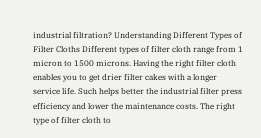industrial filtration? Understanding Different Types of Filter Cloths Different types of filter cloth range from 1 micron to 1500 microns. Having the right filter cloth enables you to get drier filter cakes with a longer service life. Such helps better the industrial filter press efficiency and lower the maintenance costs. The right type of filter cloth to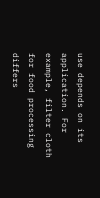use depends on its application. For example, filter cloth for food processing differs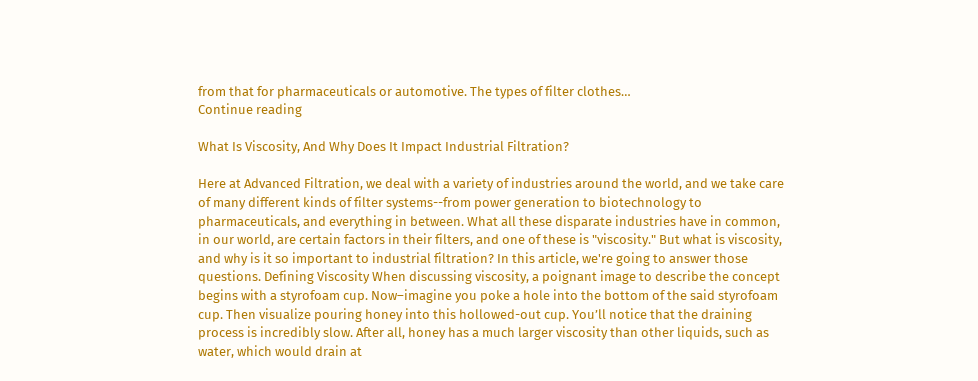from that for pharmaceuticals or automotive. The types of filter clothes…
Continue reading

What Is Viscosity, And Why Does It Impact Industrial Filtration?

Here at Advanced Filtration, we deal with a variety of industries around the world, and we take care of many different kinds of filter systems--from power generation to biotechnology to pharmaceuticals, and everything in between. What all these disparate industries have in common, in our world, are certain factors in their filters, and one of these is "viscosity." But what is viscosity, and why is it so important to industrial filtration? In this article, we're going to answer those questions. Defining Viscosity When discussing viscosity, a poignant image to describe the concept begins with a styrofoam cup. Now–imagine you poke a hole into the bottom of the said styrofoam cup. Then visualize pouring honey into this hollowed-out cup. You’ll notice that the draining process is incredibly slow. After all, honey has a much larger viscosity than other liquids, such as water, which would drain at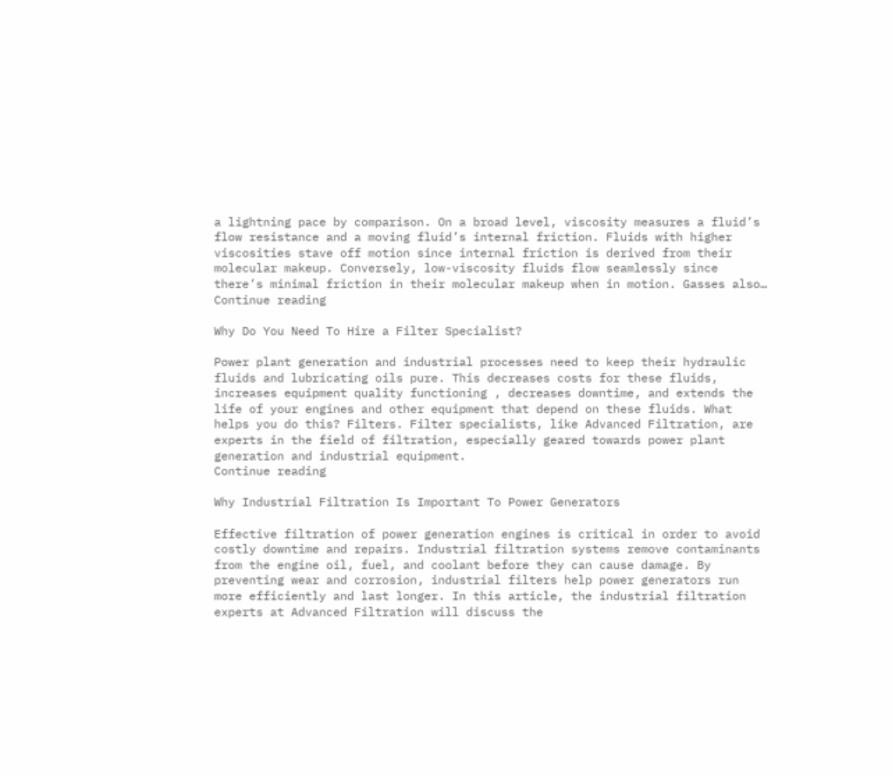a lightning pace by comparison. On a broad level, viscosity measures a fluid’s flow resistance and a moving fluid’s internal friction. Fluids with higher viscosities stave off motion since internal friction is derived from their molecular makeup. Conversely, low-viscosity fluids flow seamlessly since there’s minimal friction in their molecular makeup when in motion. Gasses also…
Continue reading

Why Do You Need To Hire a Filter Specialist?

Power plant generation and industrial processes need to keep their hydraulic fluids and lubricating oils pure. This decreases costs for these fluids, increases equipment quality functioning , decreases downtime, and extends the life of your engines and other equipment that depend on these fluids. What helps you do this? Filters. Filter specialists, like Advanced Filtration, are experts in the field of filtration, especially geared towards power plant generation and industrial equipment.
Continue reading

Why Industrial Filtration Is Important To Power Generators

Effective filtration of power generation engines is critical in order to avoid costly downtime and repairs. Industrial filtration systems remove contaminants from the engine oil, fuel, and coolant before they can cause damage. By preventing wear and corrosion, industrial filters help power generators run more efficiently and last longer. In this article, the industrial filtration experts at Advanced Filtration will discuss the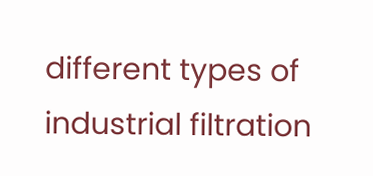different types of industrial filtration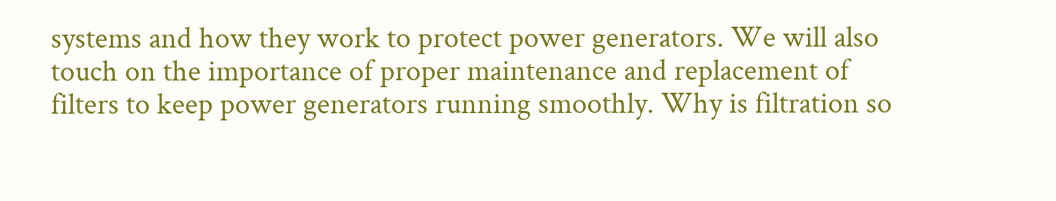systems and how they work to protect power generators. We will also touch on the importance of proper maintenance and replacement of filters to keep power generators running smoothly. Why is filtration so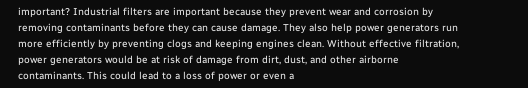important? Industrial filters are important because they prevent wear and corrosion by removing contaminants before they can cause damage. They also help power generators run more efficiently by preventing clogs and keeping engines clean. Without effective filtration, power generators would be at risk of damage from dirt, dust, and other airborne contaminants. This could lead to a loss of power or even a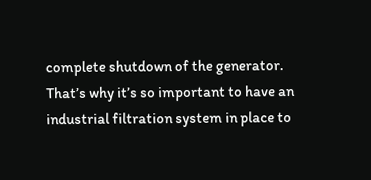complete shutdown of the generator. That’s why it’s so important to have an industrial filtration system in place to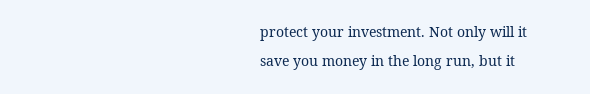protect your investment. Not only will it save you money in the long run, but it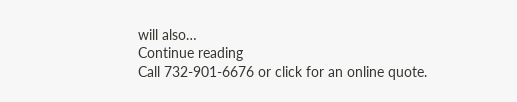will also…
Continue reading
Call 732-901-6676 or click for an online quote.